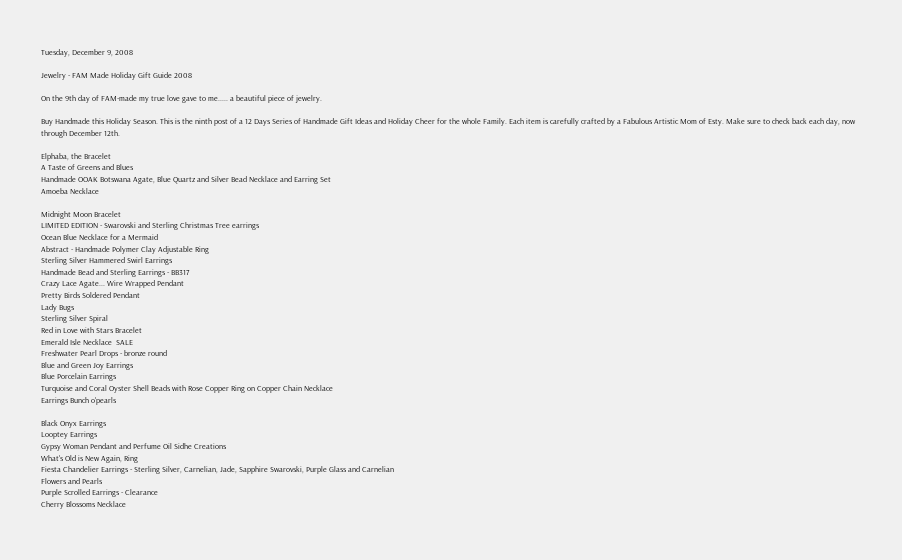Tuesday, December 9, 2008

Jewelry - FAM Made Holiday Gift Guide 2008

On the 9th day of FAM-made my true love gave to me..... a beautiful piece of jewelry.

Buy Handmade this Holiday Season. This is the ninth post of a 12 Days Series of Handmade Gift Ideas and Holiday Cheer for the whole Family. Each item is carefully crafted by a Fabulous Artistic Mom of Esty. Make sure to check back each day, now through December 12th.

Elphaba, the Bracelet
A Taste of Greens and Blues
Handmade OOAK Botswana Agate, Blue Quartz and Silver Bead Necklace and Earring Set
Amoeba Necklace

Midnight Moon Bracelet
LIMITED EDITION - Swarovski and Sterling Christmas Tree earrings
Ocean Blue Necklace for a Mermaid
Abstract - Handmade Polymer Clay Adjustable Ring
Sterling Silver Hammered Swirl Earrings
Handmade Bead and Sterling Earrings - BB317
Crazy Lace Agate... Wire Wrapped Pendant
Pretty Birds Soldered Pendant
Lady Bugs
Sterling Silver Spiral
Red in Love with Stars Bracelet
Emerald Isle Necklace  SALE
Freshwater Pearl Drops - bronze round
Blue and Green Joy Earrings
Blue Porcelain Earrings
Turquoise and Coral Oyster Shell Beads with Rose Copper Ring on Copper Chain Necklace
Earrings Bunch o'pearls

Black Onyx Earrings
Looptey Earrings
Gypsy Woman Pendant and Perfume Oil Sidhe Creations
What's Old is New Again, Ring
Fiesta Chandelier Earrings - Sterling Silver, Carnelian, Jade, Sapphire Swarovski, Purple Glass and Carnelian
Flowers and Pearls
Purple Scrolled Earrings - Clearance
Cherry Blossoms Necklace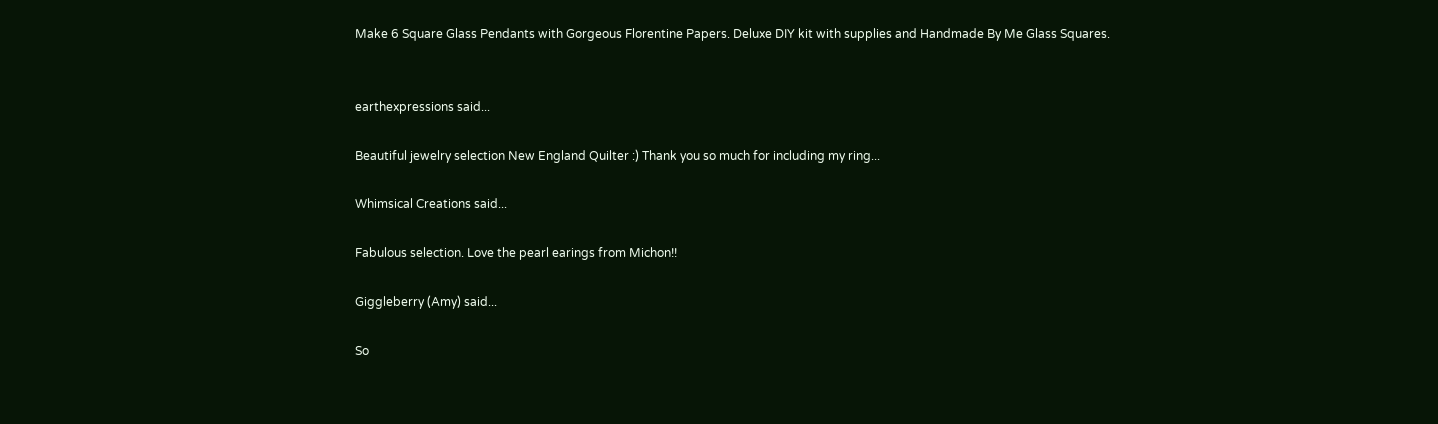Make 6 Square Glass Pendants with Gorgeous Florentine Papers. Deluxe DIY kit with supplies and Handmade By Me Glass Squares.


earthexpressions said...

Beautiful jewelry selection New England Quilter :) Thank you so much for including my ring...

Whimsical Creations said...

Fabulous selection. Love the pearl earings from Michon!!

Giggleberry (Amy) said...

So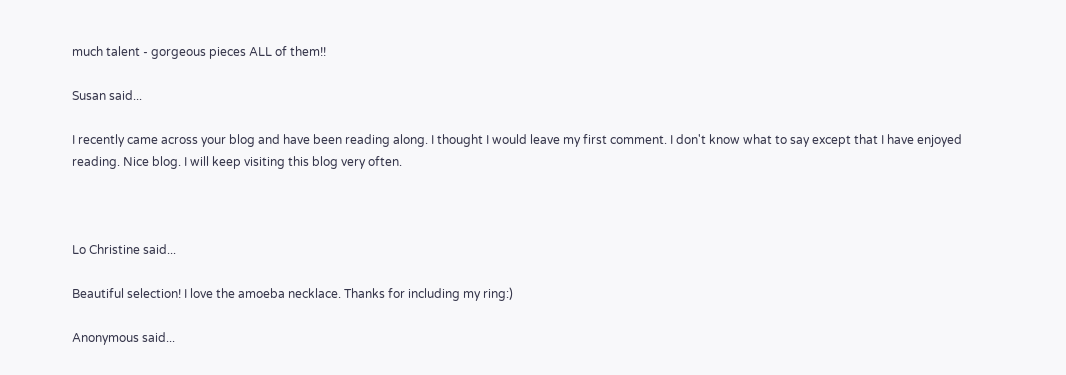much talent - gorgeous pieces ALL of them!!

Susan said...

I recently came across your blog and have been reading along. I thought I would leave my first comment. I don't know what to say except that I have enjoyed reading. Nice blog. I will keep visiting this blog very often.



Lo Christine said...

Beautiful selection! I love the amoeba necklace. Thanks for including my ring:)

Anonymous said...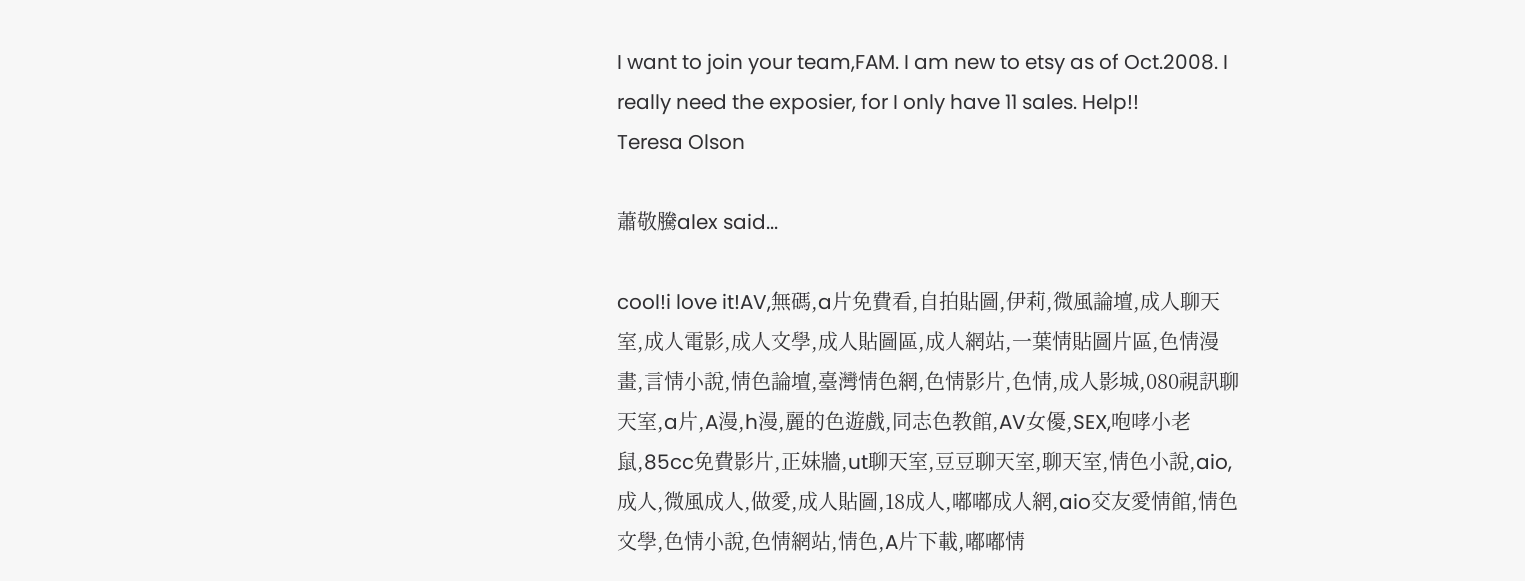I want to join your team,FAM. I am new to etsy as of Oct.2008. I really need the exposier, for I only have 11 sales. Help!!
Teresa Olson

蕭敬騰alex said...

cool!i love it!AV,無碼,a片免費看,自拍貼圖,伊莉,微風論壇,成人聊天室,成人電影,成人文學,成人貼圖區,成人網站,一葉情貼圖片區,色情漫畫,言情小說,情色論壇,臺灣情色網,色情影片,色情,成人影城,080視訊聊天室,a片,A漫,h漫,麗的色遊戲,同志色教館,AV女優,SEX,咆哮小老鼠,85cc免費影片,正妹牆,ut聊天室,豆豆聊天室,聊天室,情色小說,aio,成人,微風成人,做愛,成人貼圖,18成人,嘟嘟成人網,aio交友愛情館,情色文學,色情小說,色情網站,情色,A片下載,嘟嘟情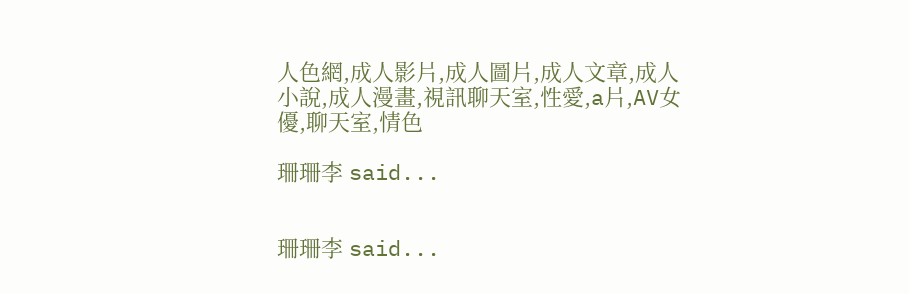人色網,成人影片,成人圖片,成人文章,成人小說,成人漫畫,視訊聊天室,性愛,a片,AV女優,聊天室,情色

珊珊李 said...


珊珊李 said...